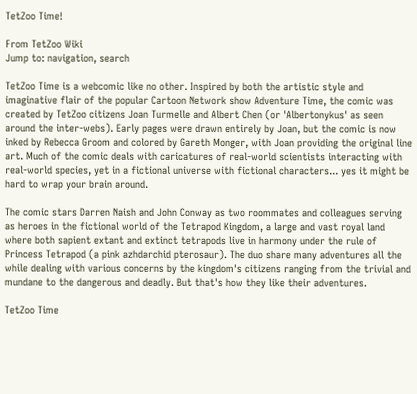TetZoo Time!

From TetZoo Wiki
Jump to: navigation, search

TetZoo Time is a webcomic like no other. Inspired by both the artistic style and imaginative flair of the popular Cartoon Network show Adventure Time, the comic was created by TetZoo citizens Joan Turmelle and Albert Chen (or 'Albertonykus' as seen around the inter-webs). Early pages were drawn entirely by Joan, but the comic is now inked by Rebecca Groom and colored by Gareth Monger, with Joan providing the original line art. Much of the comic deals with caricatures of real-world scientists interacting with real-world species, yet in a fictional universe with fictional characters... yes it might be hard to wrap your brain around.

The comic stars Darren Naish and John Conway as two roommates and colleagues serving as heroes in the fictional world of the Tetrapod Kingdom, a large and vast royal land where both sapient extant and extinct tetrapods live in harmony under the rule of Princess Tetrapod (a pink azhdarchid pterosaur). The duo share many adventures all the while dealing with various concerns by the kingdom's citizens ranging from the trivial and mundane to the dangerous and deadly. But that's how they like their adventures.

TetZoo Time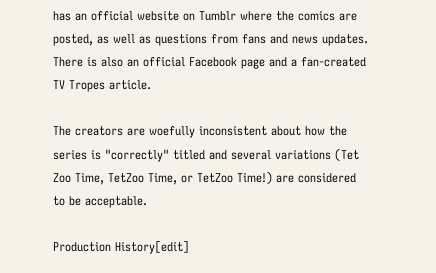has an official website on Tumblr where the comics are posted, as well as questions from fans and news updates. There is also an official Facebook page and a fan-created TV Tropes article.

The creators are woefully inconsistent about how the series is "correctly" titled and several variations (Tet Zoo Time, TetZoo Time, or TetZoo Time!) are considered to be acceptable.

Production History[edit]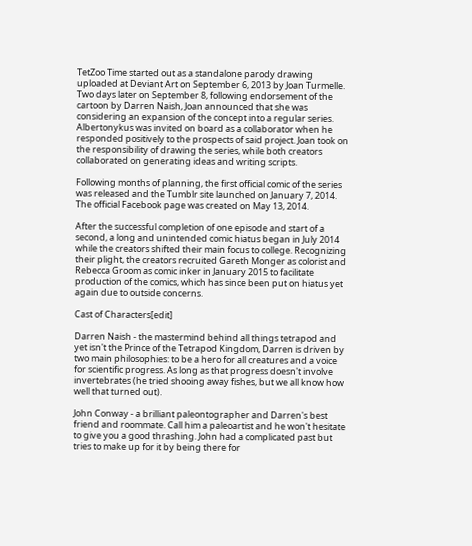TetZoo Time started out as a standalone parody drawing uploaded at Deviant Art on September 6, 2013 by Joan Turmelle. Two days later on September 8, following endorsement of the cartoon by Darren Naish, Joan announced that she was considering an expansion of the concept into a regular series. Albertonykus was invited on board as a collaborator when he responded positively to the prospects of said project. Joan took on the responsibility of drawing the series, while both creators collaborated on generating ideas and writing scripts.

Following months of planning, the first official comic of the series was released and the Tumblr site launched on January 7, 2014. The official Facebook page was created on May 13, 2014.

After the successful completion of one episode and start of a second, a long and unintended comic hiatus began in July 2014 while the creators shifted their main focus to college. Recognizing their plight, the creators recruited Gareth Monger as colorist and Rebecca Groom as comic inker in January 2015 to facilitate production of the comics, which has since been put on hiatus yet again due to outside concerns.

Cast of Characters[edit]

Darren Naish - the mastermind behind all things tetrapod and yet isn't the Prince of the Tetrapod Kingdom, Darren is driven by two main philosophies: to be a hero for all creatures and a voice for scientific progress. As long as that progress doesn't involve invertebrates (he tried shooing away fishes, but we all know how well that turned out).

John Conway - a brilliant paleontographer and Darren's best friend and roommate. Call him a paleoartist and he won't hesitate to give you a good thrashing. John had a complicated past but tries to make up for it by being there for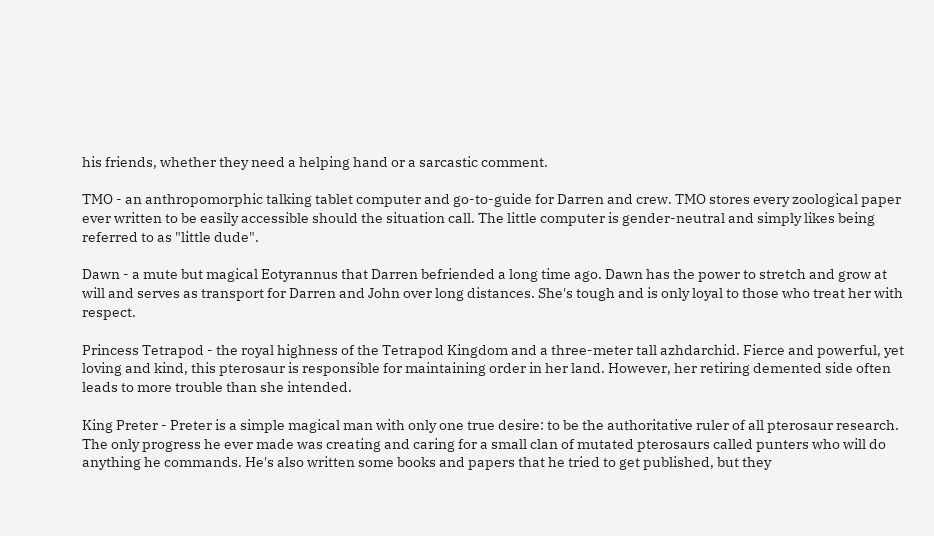his friends, whether they need a helping hand or a sarcastic comment.

TMO - an anthropomorphic talking tablet computer and go-to-guide for Darren and crew. TMO stores every zoological paper ever written to be easily accessible should the situation call. The little computer is gender-neutral and simply likes being referred to as "little dude".

Dawn - a mute but magical Eotyrannus that Darren befriended a long time ago. Dawn has the power to stretch and grow at will and serves as transport for Darren and John over long distances. She's tough and is only loyal to those who treat her with respect.

Princess Tetrapod - the royal highness of the Tetrapod Kingdom and a three-meter tall azhdarchid. Fierce and powerful, yet loving and kind, this pterosaur is responsible for maintaining order in her land. However, her retiring demented side often leads to more trouble than she intended.

King Preter - Preter is a simple magical man with only one true desire: to be the authoritative ruler of all pterosaur research. The only progress he ever made was creating and caring for a small clan of mutated pterosaurs called punters who will do anything he commands. He's also written some books and papers that he tried to get published, but they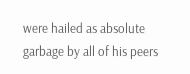were hailed as absolute garbage by all of his peers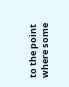to the point where some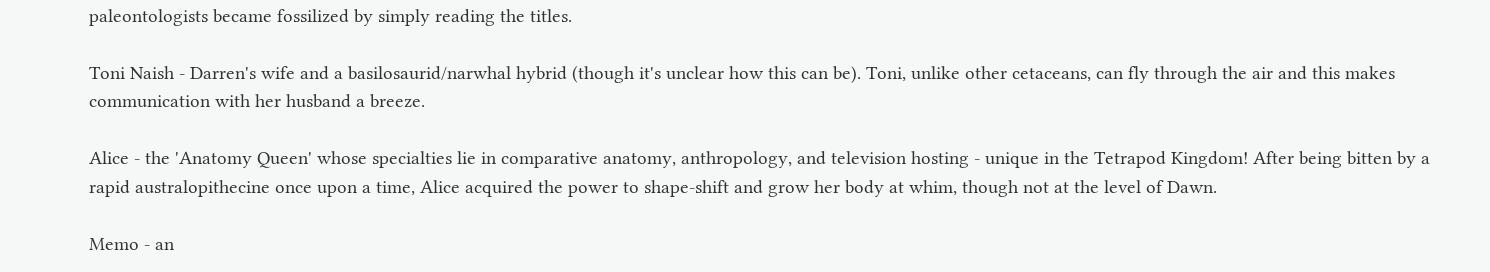paleontologists became fossilized by simply reading the titles.

Toni Naish - Darren's wife and a basilosaurid/narwhal hybrid (though it's unclear how this can be). Toni, unlike other cetaceans, can fly through the air and this makes communication with her husband a breeze.

Alice - the 'Anatomy Queen' whose specialties lie in comparative anatomy, anthropology, and television hosting - unique in the Tetrapod Kingdom! After being bitten by a rapid australopithecine once upon a time, Alice acquired the power to shape-shift and grow her body at whim, though not at the level of Dawn.

Memo - an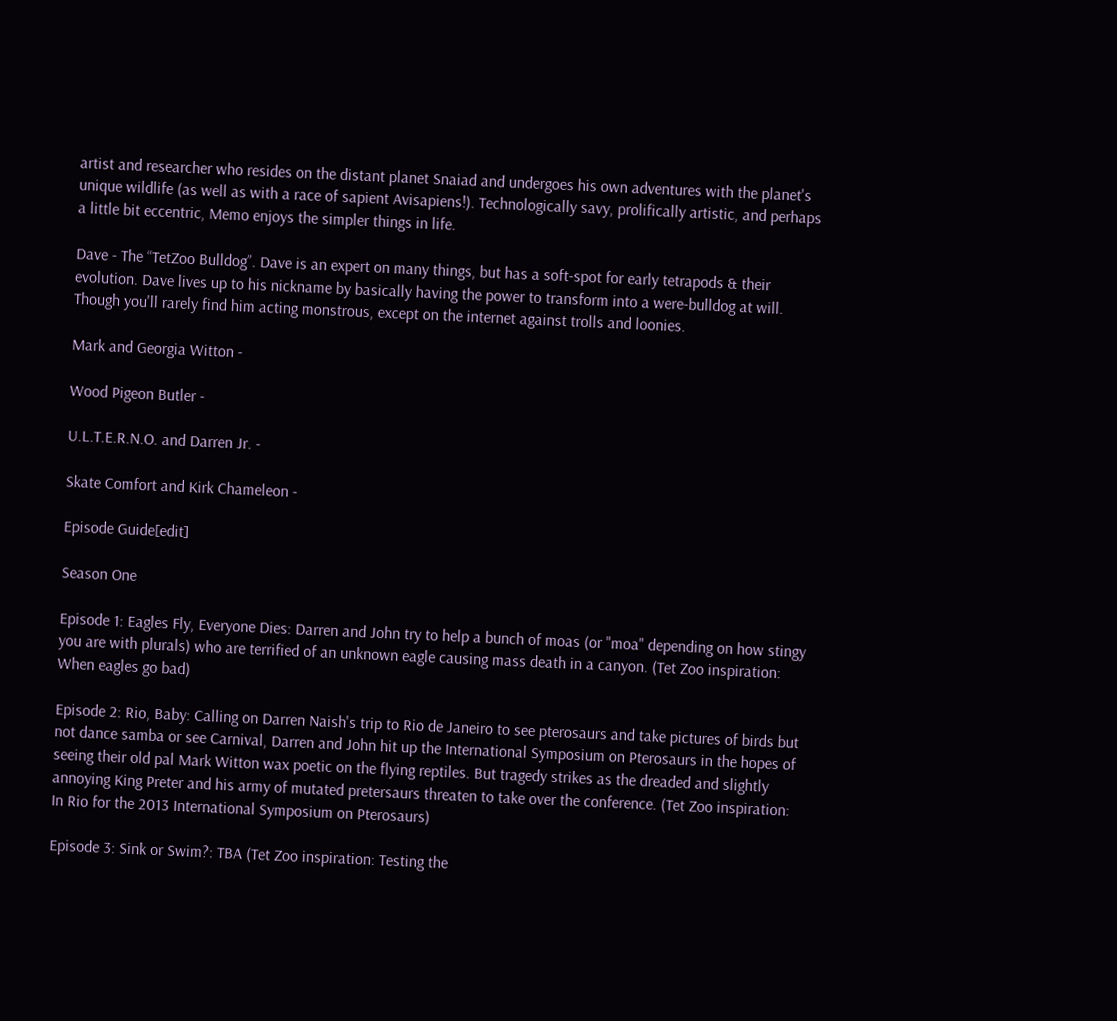artist and researcher who resides on the distant planet Snaiad and undergoes his own adventures with the planet's unique wildlife (as well as with a race of sapient Avisapiens!). Technologically savy, prolifically artistic, and perhaps a little bit eccentric, Memo enjoys the simpler things in life.

Dave - The “TetZoo Bulldog”. Dave is an expert on many things, but has a soft-spot for early tetrapods & their evolution. Dave lives up to his nickname by basically having the power to transform into a were-bulldog at will. Though you'll rarely find him acting monstrous, except on the internet against trolls and loonies.

Mark and Georgia Witton -

Wood Pigeon Butler -

U.L.T.E.R.N.O. and Darren Jr. -

Skate Comfort and Kirk Chameleon -

Episode Guide[edit]

Season One

Episode 1: Eagles Fly, Everyone Dies: Darren and John try to help a bunch of moas (or "moa" depending on how stingy you are with plurals) who are terrified of an unknown eagle causing mass death in a canyon. (Tet Zoo inspiration: When eagles go bad)

Episode 2: Rio, Baby: Calling on Darren Naish's trip to Rio de Janeiro to see pterosaurs and take pictures of birds but not dance samba or see Carnival, Darren and John hit up the International Symposium on Pterosaurs in the hopes of seeing their old pal Mark Witton wax poetic on the flying reptiles. But tragedy strikes as the dreaded and slightly annoying King Preter and his army of mutated pretersaurs threaten to take over the conference. (Tet Zoo inspiration: In Rio for the 2013 International Symposium on Pterosaurs)

Episode 3: Sink or Swim?: TBA (Tet Zoo inspiration: Testing the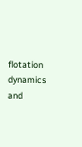flotation dynamics and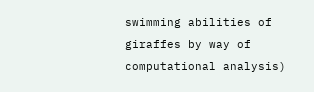swimming abilities of giraffes by way of computational analysis)